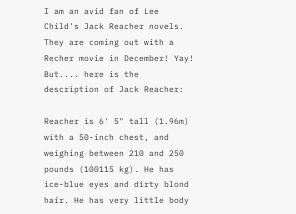I am an avid fan of Lee Child's Jack Reacher novels. They are coming out with a Recher movie in December! Yay! But.... here is the description of Jack Reacher:

Reacher is 6' 5" tall (1.96m) with a 50-inch chest, and weighing between 210 and 250 pounds (100115 kg). He has ice-blue eyes and dirty blond hair. He has very little body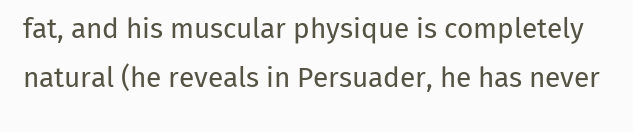fat, and his muscular physique is completely natural (he reveals in Persuader, he has never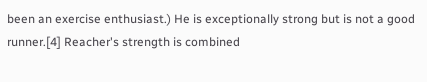been an exercise enthusiast.) He is exceptionally strong but is not a good runner.[4] Reacher's strength is combined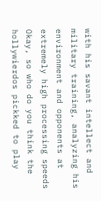with his savant intellect and military training, analyzing his environment and opponents at extremely high processing speeds
Okay, so who do you think the hollywierdos pickked to play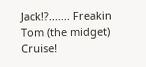Jack!?....... Freakin Tom (the midget) Cruise!